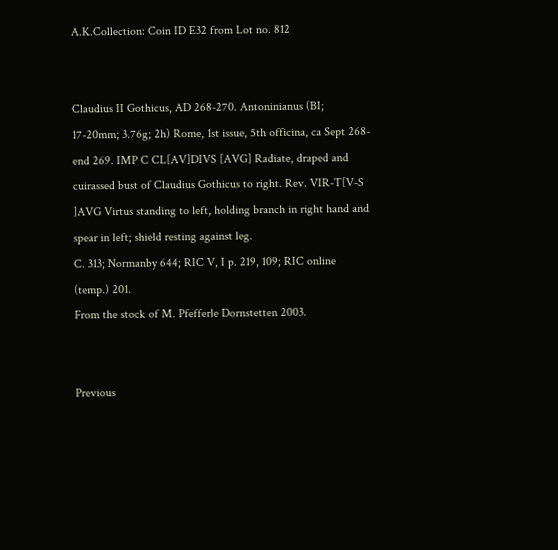A.K.Collection: Coin ID E32 from Lot no. 812


Claudius II Gothicus, AD 268-270. Antoninianus (BI; 17-20mm; 3.76g; 2h) Rome, 1st issue, 5th officina, ca Sept 268-end 269. IMP C CL[AV]DIVS [AVG] Radiate, draped and cuirassed bust of Claudius Gothicus to right. Rev. VIR-T[V-S ]AVG Virtus standing to left, holding branch in right hand and spear in left; shield resting against leg.
C. 313; Normanby 644; RIC V, I p. 219, 109; RIC online (temp.) 201.
From the stock of M. Pfefferle Dornstetten 2003.


Previous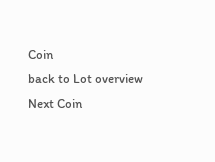Coin
back to Lot overview
Next Coin